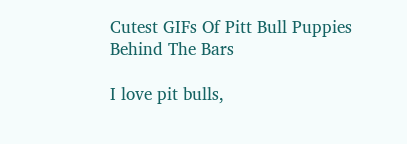Cutest GIFs Of Pitt Bull Puppies Behind The Bars

I love pit bulls,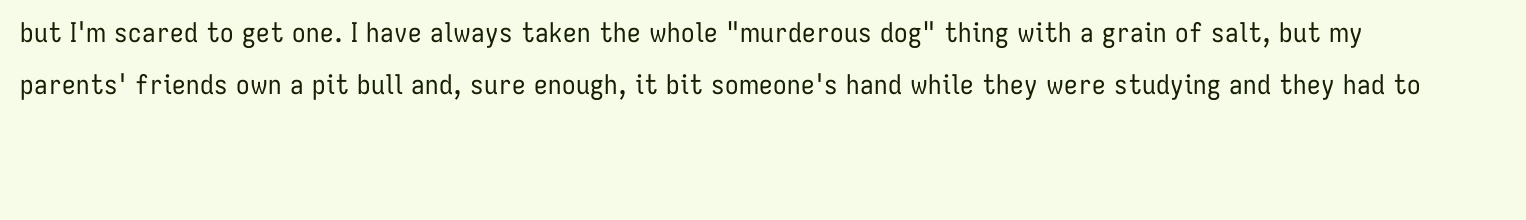but I'm scared to get one. I have always taken the whole "murderous dog" thing with a grain of salt, but my parents' friends own a pit bull and, sure enough, it bit someone's hand while they were studying and they had to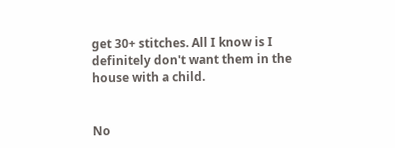get 30+ stitches. All I know is I definitely don't want them in the house with a child.


No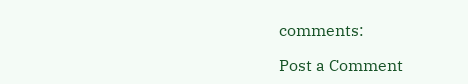comments:

Post a Comment